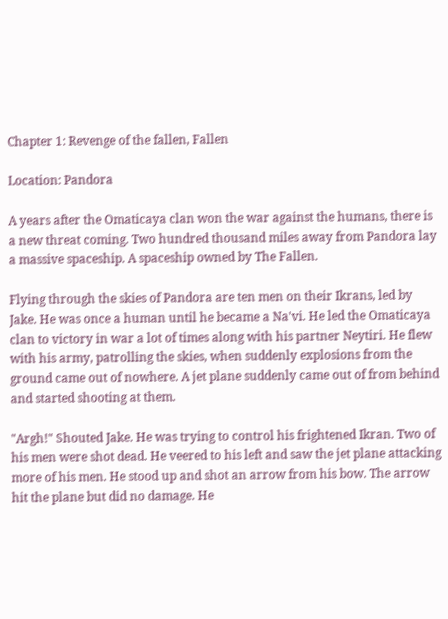Chapter 1: Revenge of the fallen, Fallen

Location: Pandora

A years after the Omaticaya clan won the war against the humans, there is a new threat coming. Two hundred thousand miles away from Pandora lay a massive spaceship. A spaceship owned by The Fallen.

Flying through the skies of Pandora are ten men on their Ikrans, led by Jake. He was once a human until he became a Na'vi. He led the Omaticaya clan to victory in war a lot of times along with his partner Neytiri. He flew with his army, patrolling the skies, when suddenly explosions from the ground came out of nowhere. A jet plane suddenly came out of from behind and started shooting at them.

"Argh!" Shouted Jake. He was trying to control his frightened Ikran. Two of his men were shot dead. He veered to his left and saw the jet plane attacking more of his men. He stood up and shot an arrow from his bow. The arrow hit the plane but did no damage. He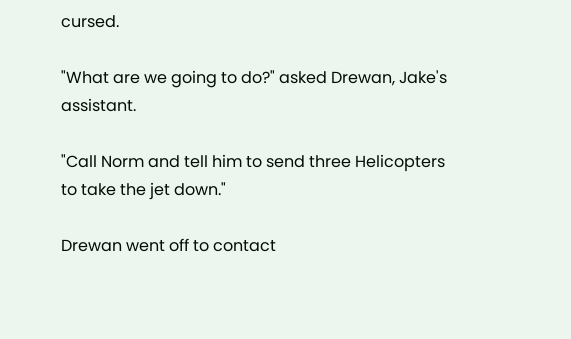cursed.

"What are we going to do?" asked Drewan, Jake's assistant.

"Call Norm and tell him to send three Helicopters to take the jet down."

Drewan went off to contact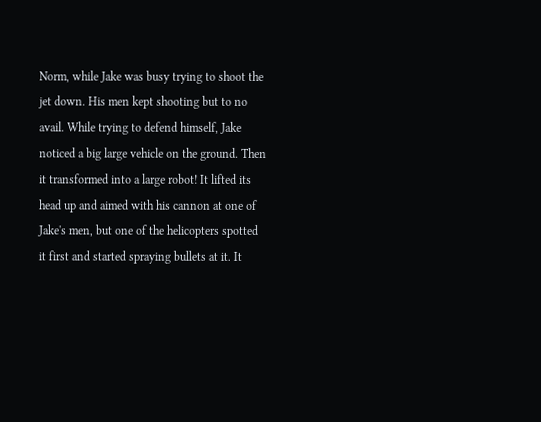Norm, while Jake was busy trying to shoot the jet down. His men kept shooting but to no avail. While trying to defend himself, Jake noticed a big large vehicle on the ground. Then it transformed into a large robot! It lifted its head up and aimed with his cannon at one of Jake's men, but one of the helicopters spotted it first and started spraying bullets at it. It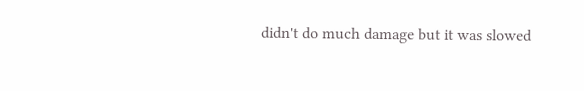didn't do much damage but it was slowed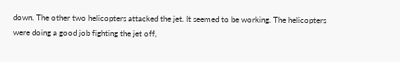down. The other two helicopters attacked the jet. It seemed to be working. The helicopters were doing a good job fighting the jet off,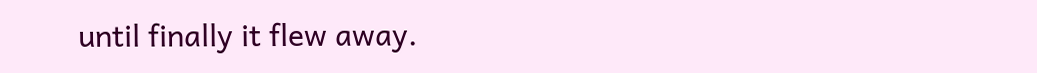until finally it flew away.